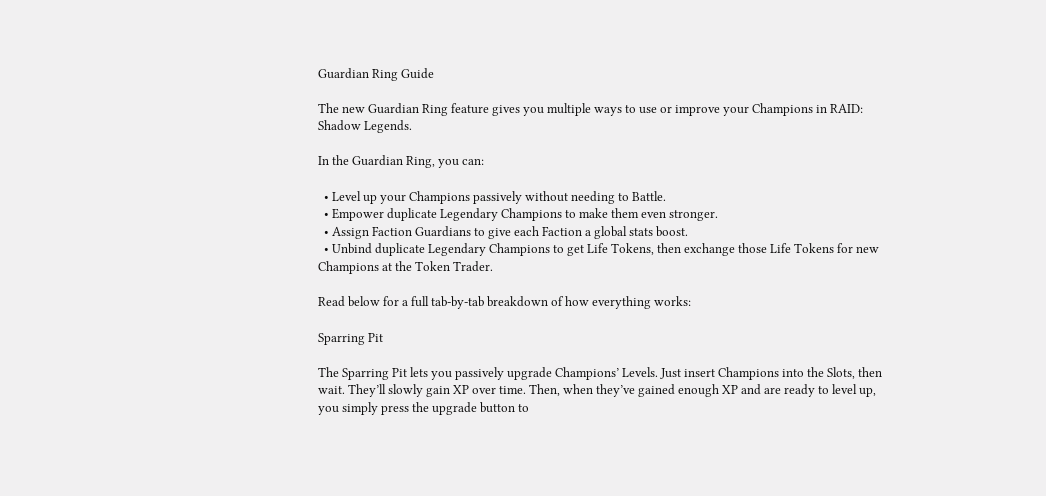Guardian Ring Guide

The new Guardian Ring feature gives you multiple ways to use or improve your Champions in RAID: Shadow Legends.

In the Guardian Ring, you can:

  • Level up your Champions passively without needing to Battle.
  • Empower duplicate Legendary Champions to make them even stronger.
  • Assign Faction Guardians to give each Faction a global stats boost.
  • Unbind duplicate Legendary Champions to get Life Tokens, then exchange those Life Tokens for new Champions at the Token Trader.

Read below for a full tab-by-tab breakdown of how everything works:

Sparring Pit

The Sparring Pit lets you passively upgrade Champions’ Levels. Just insert Champions into the Slots, then wait. They’ll slowly gain XP over time. Then, when they’ve gained enough XP and are ready to level up, you simply press the upgrade button to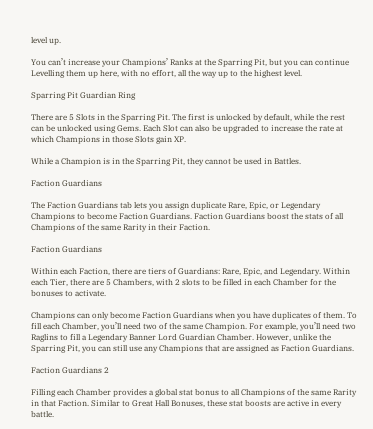level up.

You can’t increase your Champions’ Ranks at the Sparring Pit, but you can continue Levelling them up here, with no effort, all the way up to the highest level.

Sparring Pit Guardian Ring

There are 5 Slots in the Sparring Pit. The first is unlocked by default, while the rest can be unlocked using Gems. Each Slot can also be upgraded to increase the rate at which Champions in those Slots gain XP.

While a Champion is in the Sparring Pit, they cannot be used in Battles.

Faction Guardians

The Faction Guardians tab lets you assign duplicate Rare, Epic, or Legendary Champions to become Faction Guardians. Faction Guardians boost the stats of all Champions of the same Rarity in their Faction.

Faction Guardians

Within each Faction, there are tiers of Guardians: Rare, Epic, and Legendary. Within each Tier, there are 5 Chambers, with 2 slots to be filled in each Chamber for the bonuses to activate.

Champions can only become Faction Guardians when you have duplicates of them. To fill each Chamber, you’ll need two of the same Champion. For example, you’ll need two Raglins to fill a Legendary Banner Lord Guardian Chamber. However, unlike the Sparring Pit, you can still use any Champions that are assigned as Faction Guardians.

Faction Guardians 2

Filling each Chamber provides a global stat bonus to all Champions of the same Rarity in that Faction. Similar to Great Hall Bonuses, these stat boosts are active in every battle.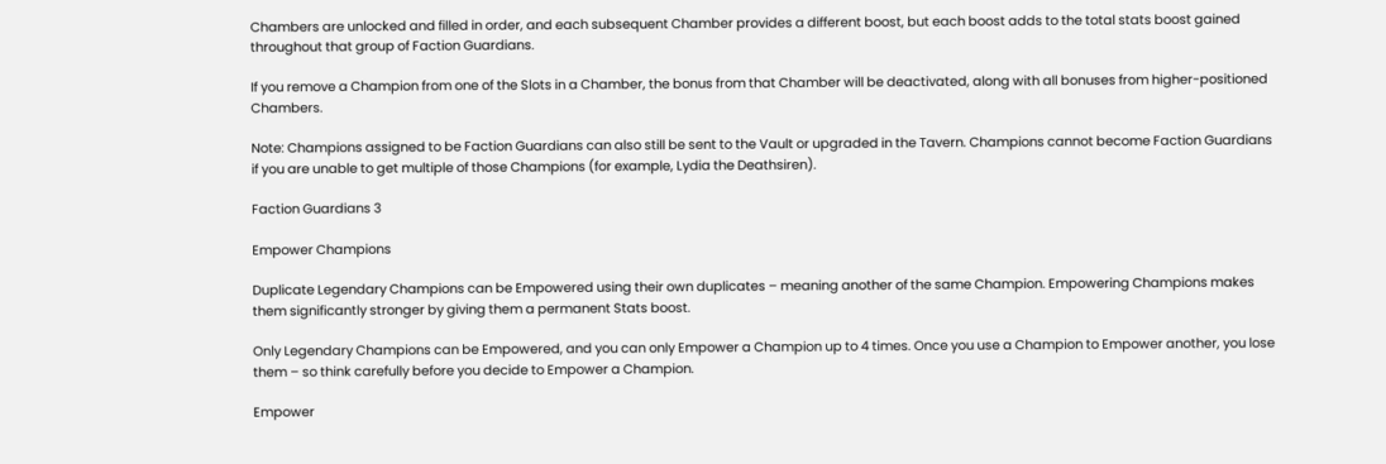Chambers are unlocked and filled in order, and each subsequent Chamber provides a different boost, but each boost adds to the total stats boost gained throughout that group of Faction Guardians.

If you remove a Champion from one of the Slots in a Chamber, the bonus from that Chamber will be deactivated, along with all bonuses from higher-positioned Chambers.

Note: Champions assigned to be Faction Guardians can also still be sent to the Vault or upgraded in the Tavern. Champions cannot become Faction Guardians if you are unable to get multiple of those Champions (for example, Lydia the Deathsiren).

Faction Guardians 3

Empower Champions

Duplicate Legendary Champions can be Empowered using their own duplicates – meaning another of the same Champion. Empowering Champions makes them significantly stronger by giving them a permanent Stats boost.

Only Legendary Champions can be Empowered, and you can only Empower a Champion up to 4 times. Once you use a Champion to Empower another, you lose them – so think carefully before you decide to Empower a Champion.

Empower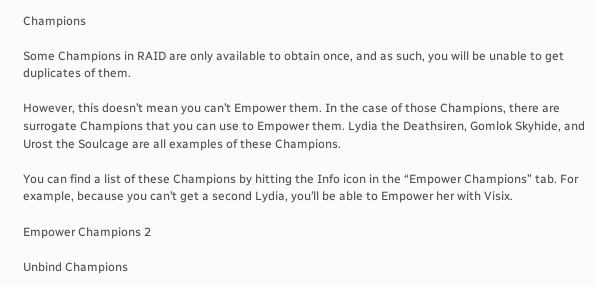Champions

Some Champions in RAID are only available to obtain once, and as such, you will be unable to get duplicates of them.

However, this doesn’t mean you can’t Empower them. In the case of those Champions, there are surrogate Champions that you can use to Empower them. Lydia the Deathsiren, Gomlok Skyhide, and Urost the Soulcage are all examples of these Champions.

You can find a list of these Champions by hitting the Info icon in the “Empower Champions” tab. For example, because you can’t get a second Lydia, you’ll be able to Empower her with Visix.

Empower Champions 2

Unbind Champions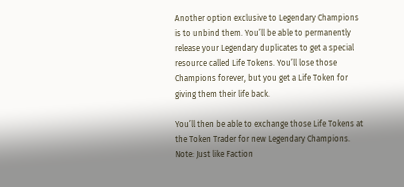Another option exclusive to Legendary Champions is to unbind them. You’ll be able to permanently release your Legendary duplicates to get a special resource called Life Tokens. You’ll lose those Champions forever, but you get a Life Token for giving them their life back.

You’ll then be able to exchange those Life Tokens at the Token Trader for new Legendary Champions. Note: Just like Faction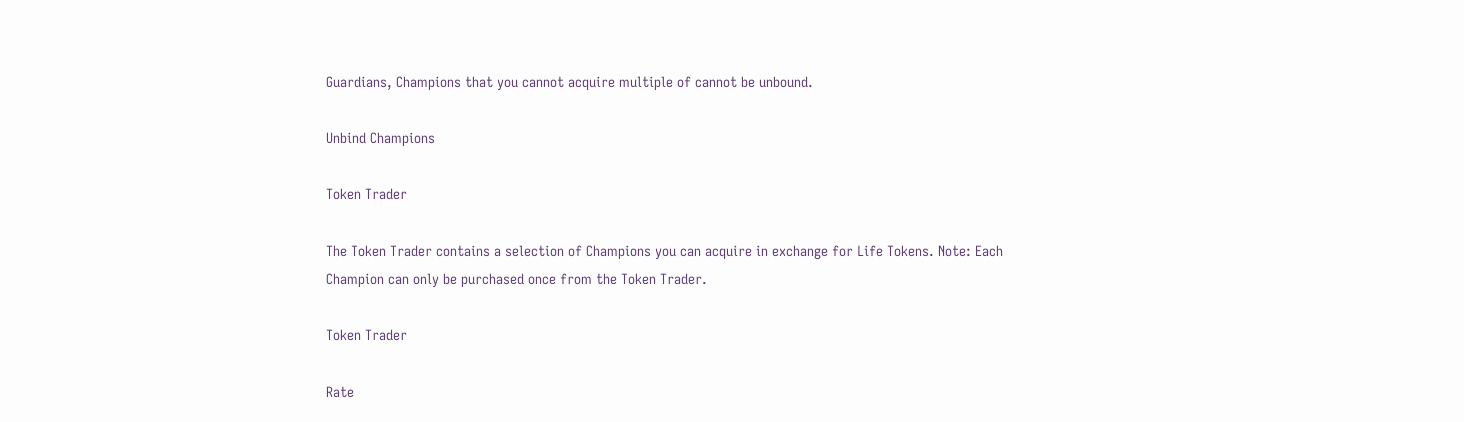Guardians, Champions that you cannot acquire multiple of cannot be unbound.

Unbind Champions

Token Trader

The Token Trader contains a selection of Champions you can acquire in exchange for Life Tokens. Note: Each Champion can only be purchased once from the Token Trader.

Token Trader

Rate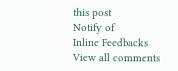this post
Notify of
Inline Feedbacks
View all comments